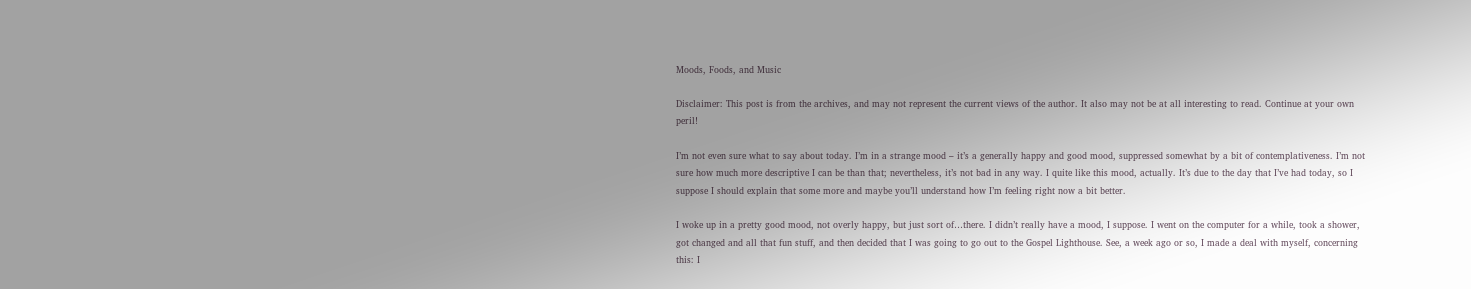Moods, Foods, and Music

Disclaimer: This post is from the archives, and may not represent the current views of the author. It also may not be at all interesting to read. Continue at your own peril!

I’m not even sure what to say about today. I’m in a strange mood – it’s a generally happy and good mood, suppressed somewhat by a bit of contemplativeness. I’m not sure how much more descriptive I can be than that; nevertheless, it’s not bad in any way. I quite like this mood, actually. It’s due to the day that I’ve had today, so I suppose I should explain that some more and maybe you’ll understand how I’m feeling right now a bit better.

I woke up in a pretty good mood, not overly happy, but just sort of…there. I didn’t really have a mood, I suppose. I went on the computer for a while, took a shower, got changed and all that fun stuff, and then decided that I was going to go out to the Gospel Lighthouse. See, a week ago or so, I made a deal with myself, concerning this: I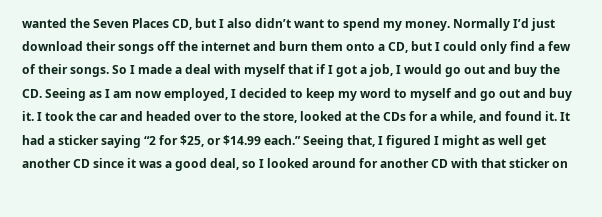wanted the Seven Places CD, but I also didn’t want to spend my money. Normally I’d just download their songs off the internet and burn them onto a CD, but I could only find a few of their songs. So I made a deal with myself that if I got a job, I would go out and buy the CD. Seeing as I am now employed, I decided to keep my word to myself and go out and buy it. I took the car and headed over to the store, looked at the CDs for a while, and found it. It had a sticker saying “2 for $25, or $14.99 each.” Seeing that, I figured I might as well get another CD since it was a good deal, so I looked around for another CD with that sticker on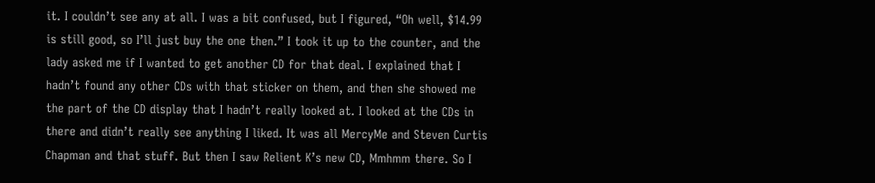it. I couldn’t see any at all. I was a bit confused, but I figured, “Oh well, $14.99 is still good, so I’ll just buy the one then.” I took it up to the counter, and the lady asked me if I wanted to get another CD for that deal. I explained that I hadn’t found any other CDs with that sticker on them, and then she showed me the part of the CD display that I hadn’t really looked at. I looked at the CDs in there and didn’t really see anything I liked. It was all MercyMe and Steven Curtis Chapman and that stuff. But then I saw Relient K’s new CD, Mmhmm there. So I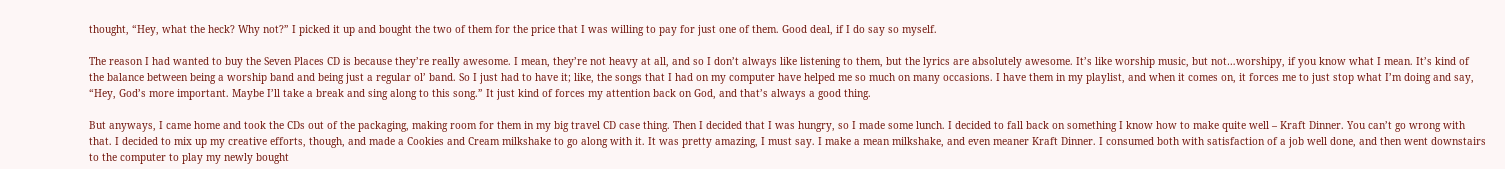thought, “Hey, what the heck? Why not?” I picked it up and bought the two of them for the price that I was willing to pay for just one of them. Good deal, if I do say so myself.

The reason I had wanted to buy the Seven Places CD is because they’re really awesome. I mean, they’re not heavy at all, and so I don’t always like listening to them, but the lyrics are absolutely awesome. It’s like worship music, but not…worshipy, if you know what I mean. It’s kind of the balance between being a worship band and being just a regular ol’ band. So I just had to have it; like, the songs that I had on my computer have helped me so much on many occasions. I have them in my playlist, and when it comes on, it forces me to just stop what I’m doing and say, “Hey, God’s more important. Maybe I’ll take a break and sing along to this song.” It just kind of forces my attention back on God, and that’s always a good thing.

But anyways, I came home and took the CDs out of the packaging, making room for them in my big travel CD case thing. Then I decided that I was hungry, so I made some lunch. I decided to fall back on something I know how to make quite well – Kraft Dinner. You can’t go wrong with that. I decided to mix up my creative efforts, though, and made a Cookies and Cream milkshake to go along with it. It was pretty amazing, I must say. I make a mean milkshake, and even meaner Kraft Dinner. I consumed both with satisfaction of a job well done, and then went downstairs to the computer to play my newly bought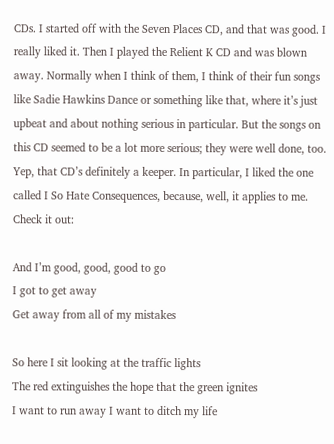CDs. I started off with the Seven Places CD, and that was good. I really liked it. Then I played the Relient K CD and was blown away. Normally when I think of them, I think of their fun songs like Sadie Hawkins Dance or something like that, where it’s just upbeat and about nothing serious in particular. But the songs on this CD seemed to be a lot more serious; they were well done, too. Yep, that CD’s definitely a keeper. In particular, I liked the one called I So Hate Consequences, because, well, it applies to me. Check it out:

And I’m good, good, good to go
I got to get away
Get away from all of my mistakes

So here I sit looking at the traffic lights
The red extinguishes the hope that the green ignites
I want to run away I want to ditch my life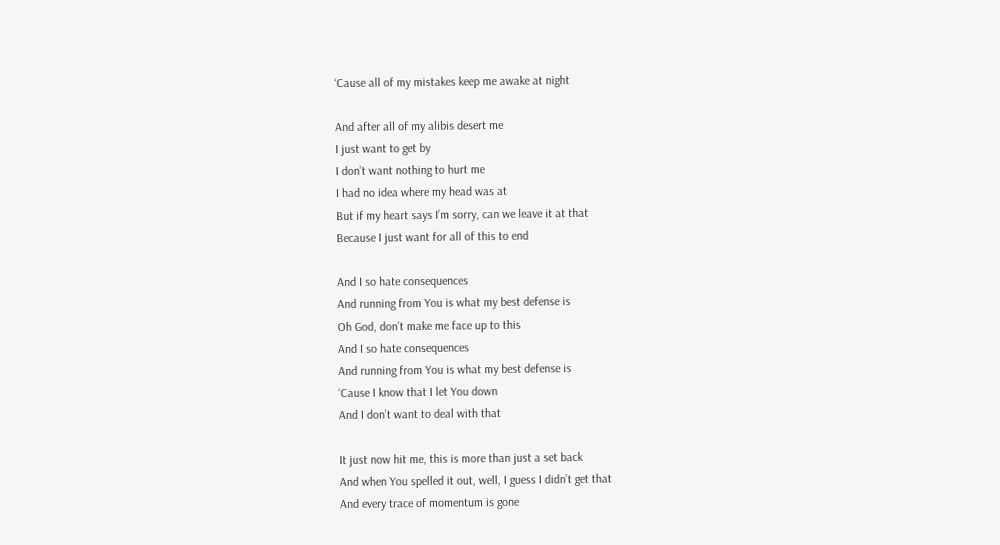‘Cause all of my mistakes keep me awake at night

And after all of my alibis desert me
I just want to get by
I don’t want nothing to hurt me
I had no idea where my head was at
But if my heart says I’m sorry, can we leave it at that
Because I just want for all of this to end

And I so hate consequences
And running from You is what my best defense is
Oh God, don’t make me face up to this
And I so hate consequences
And running from You is what my best defense is
‘Cause I know that I let You down
And I don’t want to deal with that

It just now hit me, this is more than just a set back
And when You spelled it out, well, I guess I didn’t get that
And every trace of momentum is gone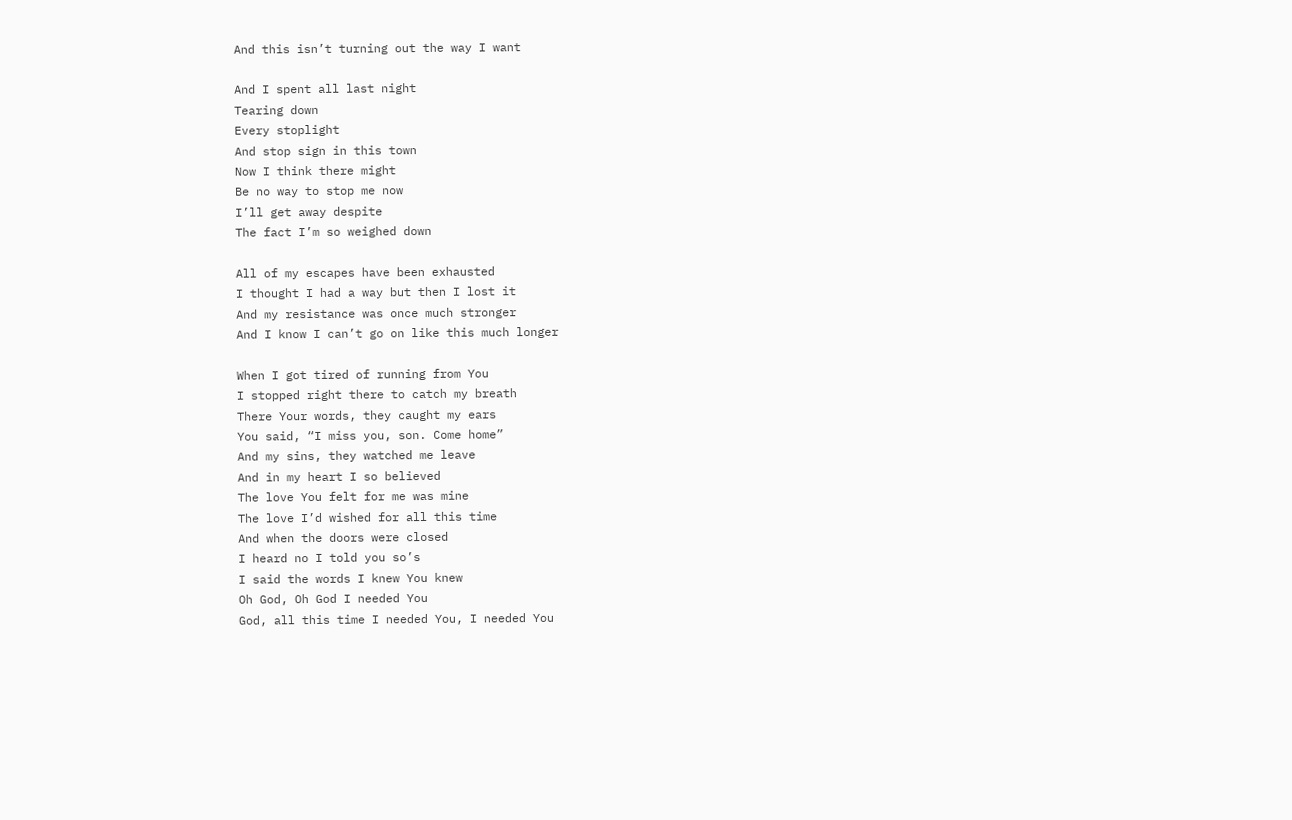And this isn’t turning out the way I want

And I spent all last night
Tearing down
Every stoplight
And stop sign in this town
Now I think there might
Be no way to stop me now
I’ll get away despite
The fact I’m so weighed down

All of my escapes have been exhausted
I thought I had a way but then I lost it
And my resistance was once much stronger
And I know I can’t go on like this much longer

When I got tired of running from You
I stopped right there to catch my breath
There Your words, they caught my ears
You said, “I miss you, son. Come home”
And my sins, they watched me leave
And in my heart I so believed
The love You felt for me was mine
The love I’d wished for all this time
And when the doors were closed
I heard no I told you so’s
I said the words I knew You knew
Oh God, Oh God I needed You
God, all this time I needed You, I needed You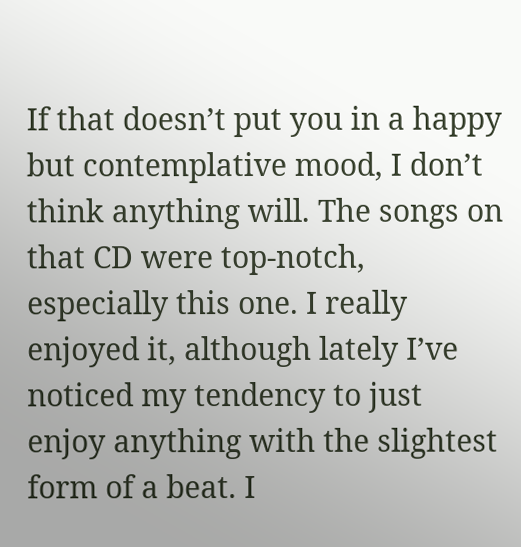If that doesn’t put you in a happy but contemplative mood, I don’t think anything will. The songs on that CD were top-notch, especially this one. I really enjoyed it, although lately I’ve noticed my tendency to just enjoy anything with the slightest form of a beat. I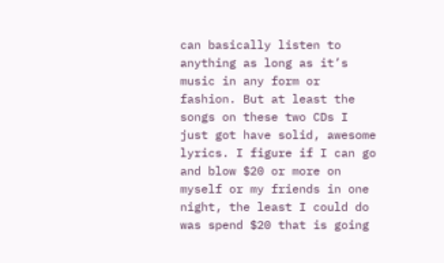can basically listen to anything as long as it’s music in any form or fashion. But at least the songs on these two CDs I just got have solid, awesome lyrics. I figure if I can go and blow $20 or more on myself or my friends in one night, the least I could do was spend $20 that is going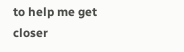to help me get closer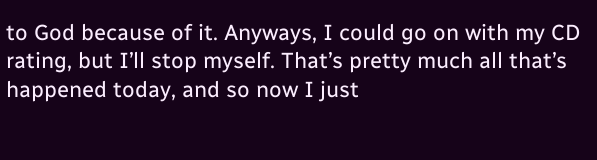to God because of it. Anyways, I could go on with my CD rating, but I’ll stop myself. That’s pretty much all that’s happened today, and so now I just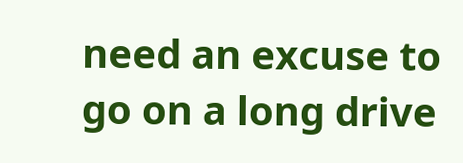need an excuse to go on a long drive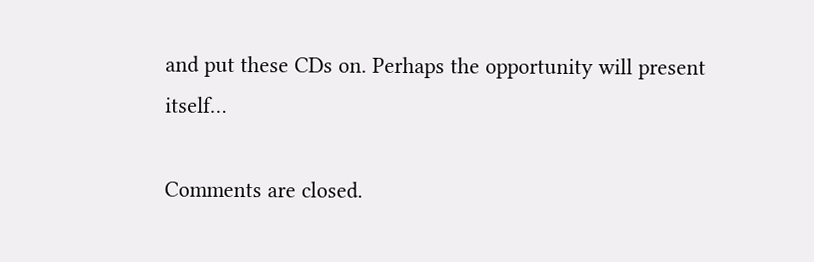and put these CDs on. Perhaps the opportunity will present itself…

Comments are closed.